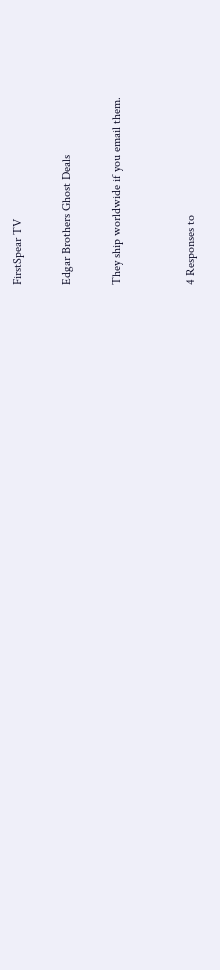FirstSpear TV

Edgar Brothers Ghost Deals

They ship worldwide if you email them.


4 Responses to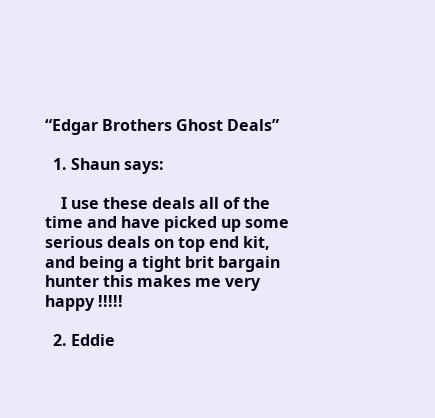“Edgar Brothers Ghost Deals”

  1. Shaun says:

    I use these deals all of the time and have picked up some serious deals on top end kit, and being a tight brit bargain hunter this makes me very happy !!!!!

  2. Eddie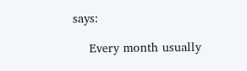says:

    Every month usually